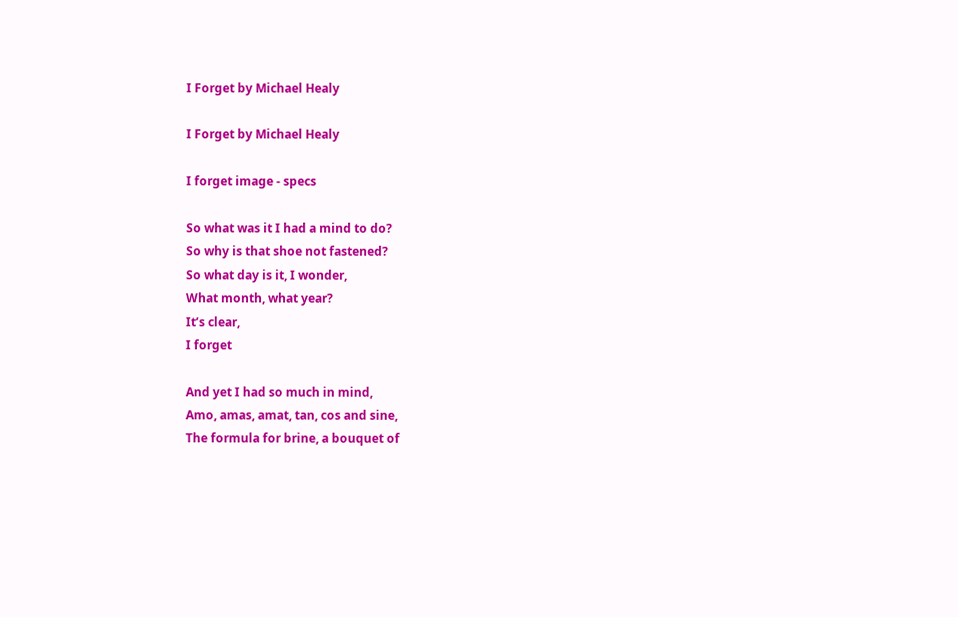I Forget by Michael Healy

I Forget by Michael Healy

I forget image - specs

So what was it I had a mind to do?
So why is that shoe not fastened?
So what day is it, I wonder,
What month, what year?
It’s clear,
I forget

And yet I had so much in mind,
Amo, amas, amat, tan, cos and sine,
The formula for brine, a bouquet of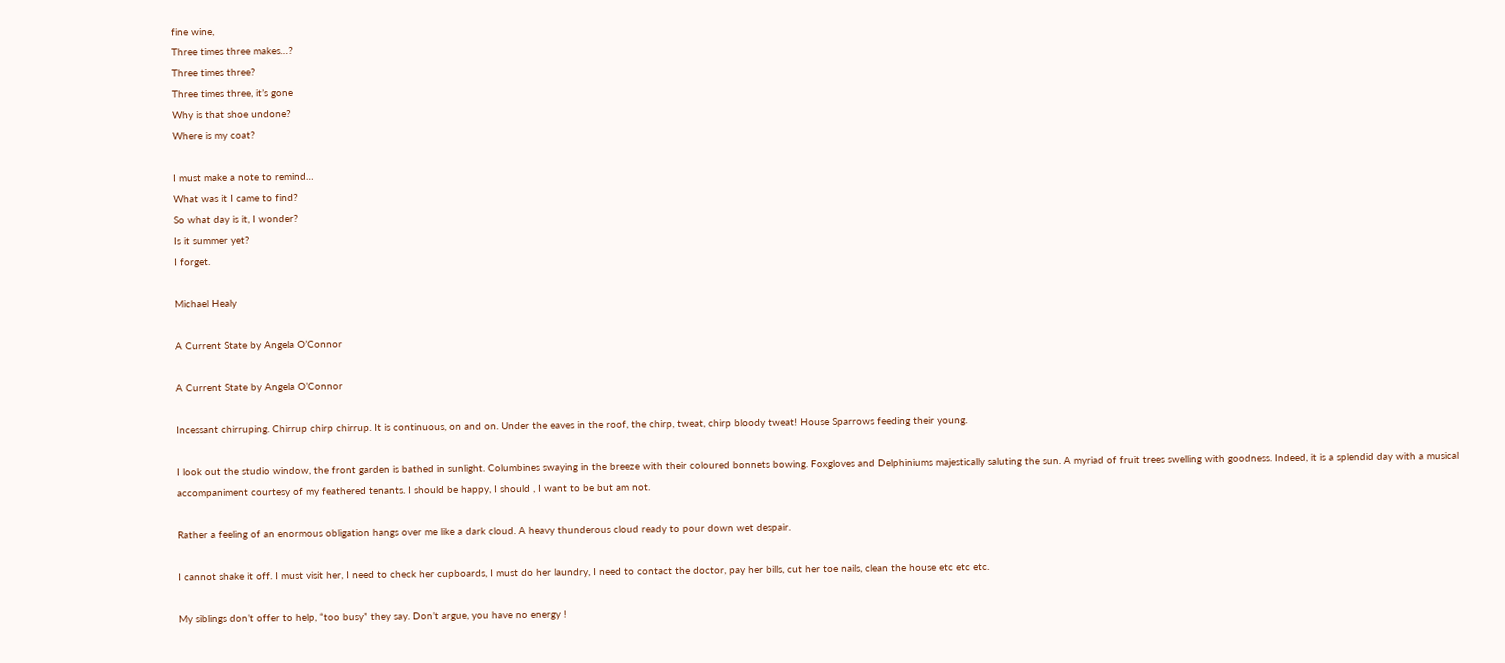fine wine,
Three times three makes…?
Three times three?
Three times three, it’s gone
Why is that shoe undone?
Where is my coat?

I must make a note to remind…
What was it I came to find?
So what day is it, I wonder?
Is it summer yet?
I forget.

Michael Healy

A Current State by Angela O’Connor

A Current State by Angela O’Connor

Incessant chirruping. Chirrup chirp chirrup. It is continuous, on and on. Under the eaves in the roof, the chirp, tweat, chirp bloody tweat! House Sparrows feeding their young.

I look out the studio window, the front garden is bathed in sunlight. Columbines swaying in the breeze with their coloured bonnets bowing. Foxgloves and Delphiniums majestically saluting the sun. A myriad of fruit trees swelling with goodness. Indeed, it is a splendid day with a musical accompaniment courtesy of my feathered tenants. I should be happy, I should , I want to be but am not.

Rather a feeling of an enormous obligation hangs over me like a dark cloud. A heavy thunderous cloud ready to pour down wet despair.

I cannot shake it off. I must visit her, I need to check her cupboards, I must do her laundry, I need to contact the doctor, pay her bills, cut her toe nails, clean the house etc etc etc.

My siblings don’t offer to help, “too busy” they say. Don’t argue, you have no energy !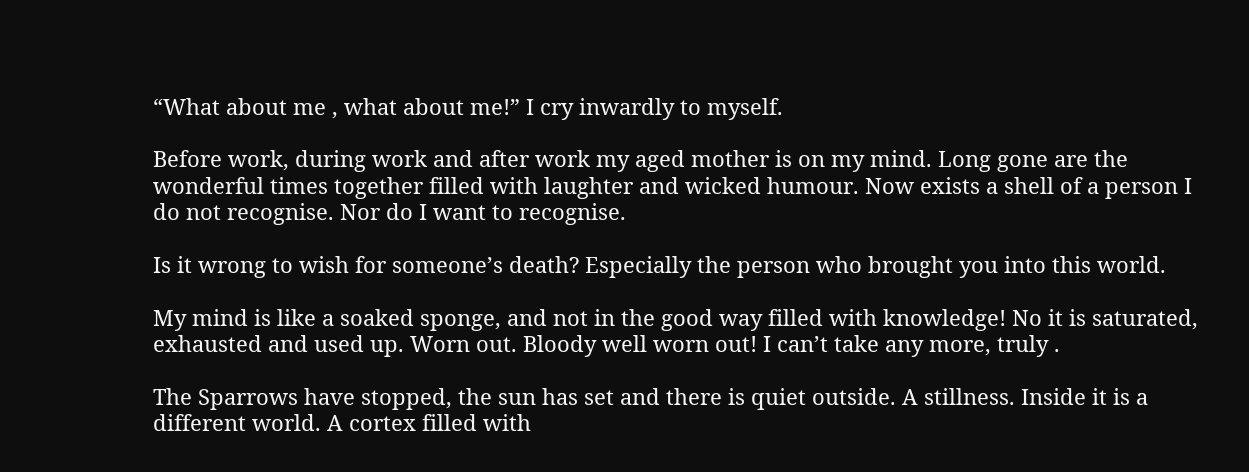“What about me , what about me!” I cry inwardly to myself.

Before work, during work and after work my aged mother is on my mind. Long gone are the wonderful times together filled with laughter and wicked humour. Now exists a shell of a person I do not recognise. Nor do I want to recognise.

Is it wrong to wish for someone’s death? Especially the person who brought you into this world.

My mind is like a soaked sponge, and not in the good way filled with knowledge! No it is saturated, exhausted and used up. Worn out. Bloody well worn out! I can’t take any more, truly .

The Sparrows have stopped, the sun has set and there is quiet outside. A stillness. Inside it is a different world. A cortex filled with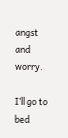angst and worry.

I’ll go to bed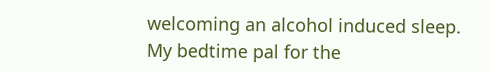welcoming an alcohol induced sleep. My bedtime pal for the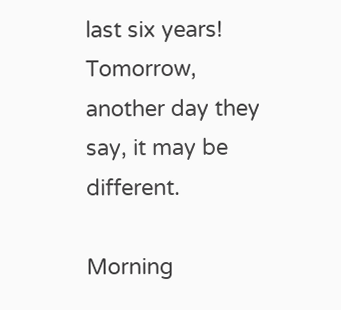last six years! Tomorrow, another day they say, it may be different.

Morning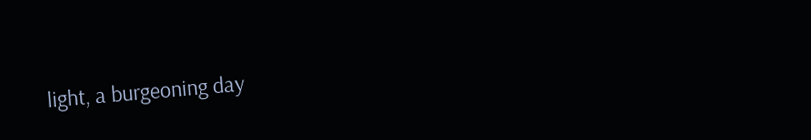light, a burgeoning day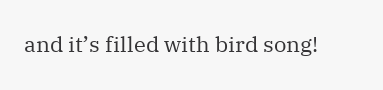and it’s filled with bird song!